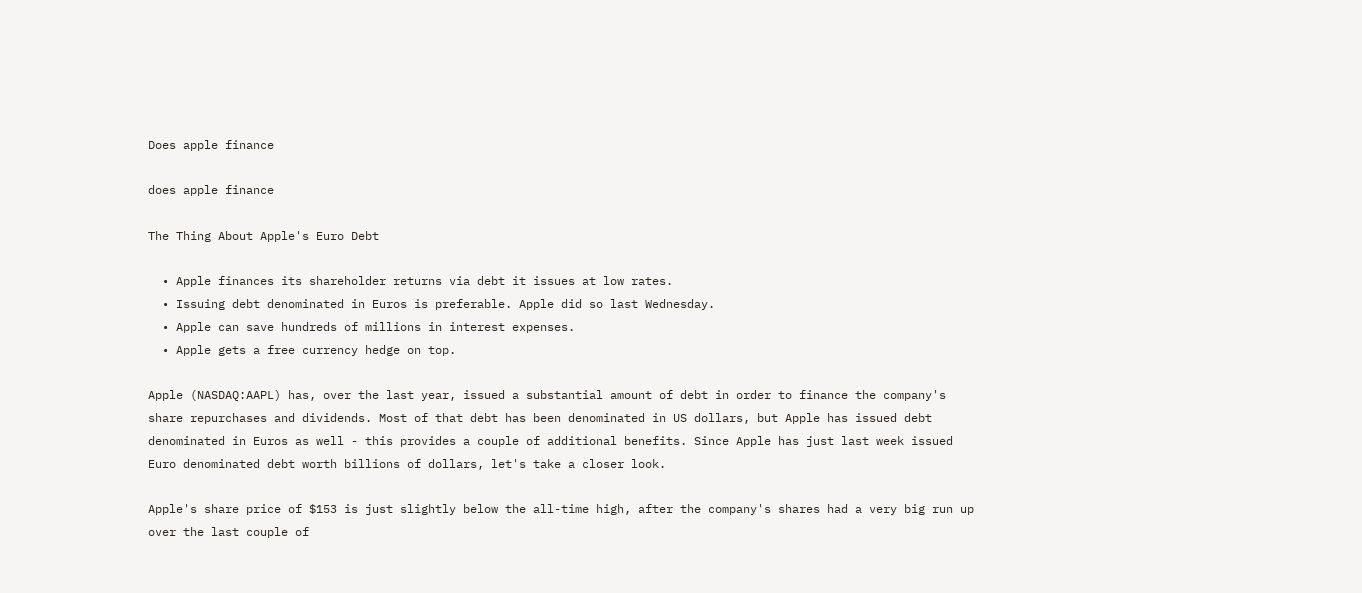Does apple finance

does apple finance

The Thing About Apple's Euro Debt

  • Apple finances its shareholder returns via debt it issues at low rates.
  • Issuing debt denominated in Euros is preferable. Apple did so last Wednesday.
  • Apple can save hundreds of millions in interest expenses.
  • Apple gets a free currency hedge on top.

Apple (NASDAQ:AAPL) has, over the last year, issued a substantial amount of debt in order to finance the company's share repurchases and dividends. Most of that debt has been denominated in US dollars, but Apple has issued debt denominated in Euros as well - this provides a couple of additional benefits. Since Apple has just last week issued Euro denominated debt worth billions of dollars, let's take a closer look.

Apple's share price of $153 is just slightly below the all-time high, after the company's shares had a very big run up over the last couple of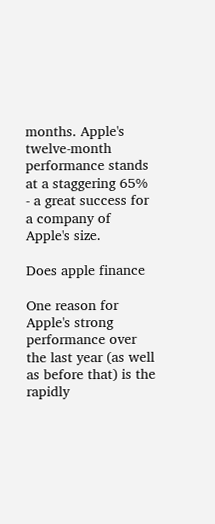months. Apple's twelve-month performance stands at a staggering 65% - a great success for a company of Apple's size.

Does apple finance

One reason for Apple's strong performance over the last year (as well as before that) is the rapidly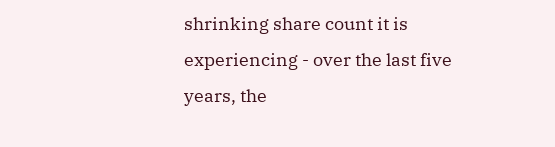shrinking share count it is experiencing - over the last five years, the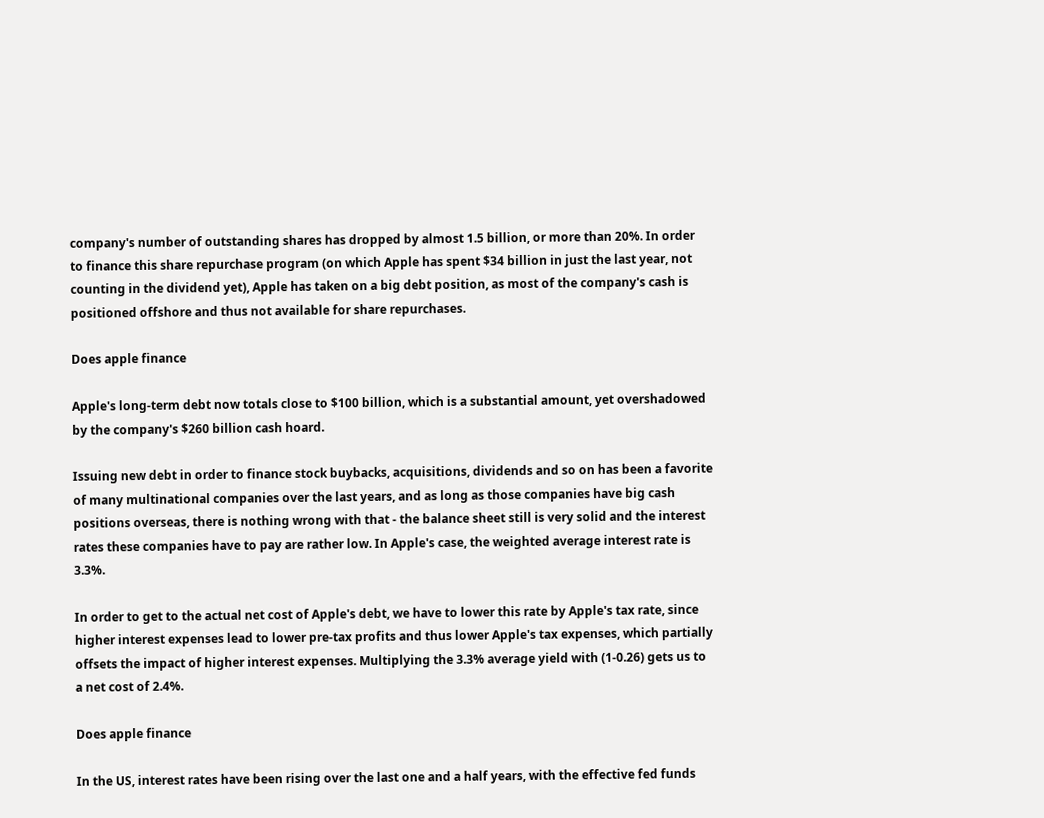company's number of outstanding shares has dropped by almost 1.5 billion, or more than 20%. In order to finance this share repurchase program (on which Apple has spent $34 billion in just the last year, not counting in the dividend yet), Apple has taken on a big debt position, as most of the company's cash is positioned offshore and thus not available for share repurchases.

Does apple finance

Apple's long-term debt now totals close to $100 billion, which is a substantial amount, yet overshadowed by the company's $260 billion cash hoard.

Issuing new debt in order to finance stock buybacks, acquisitions, dividends and so on has been a favorite of many multinational companies over the last years, and as long as those companies have big cash positions overseas, there is nothing wrong with that - the balance sheet still is very solid and the interest rates these companies have to pay are rather low. In Apple's case, the weighted average interest rate is 3.3%.

In order to get to the actual net cost of Apple's debt, we have to lower this rate by Apple's tax rate, since higher interest expenses lead to lower pre-tax profits and thus lower Apple's tax expenses, which partially offsets the impact of higher interest expenses. Multiplying the 3.3% average yield with (1-0.26) gets us to a net cost of 2.4%.

Does apple finance

In the US, interest rates have been rising over the last one and a half years, with the effective fed funds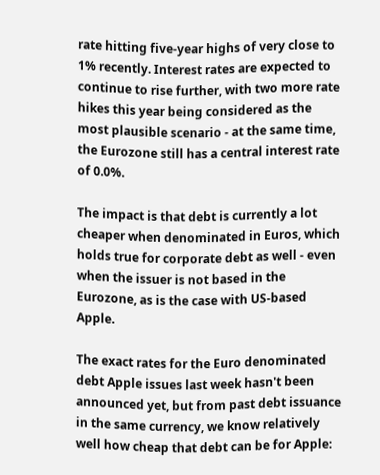rate hitting five-year highs of very close to 1% recently. Interest rates are expected to continue to rise further, with two more rate hikes this year being considered as the most plausible scenario - at the same time, the Eurozone still has a central interest rate of 0.0%.

The impact is that debt is currently a lot cheaper when denominated in Euros, which holds true for corporate debt as well - even when the issuer is not based in the Eurozone, as is the case with US-based Apple.

The exact rates for the Euro denominated debt Apple issues last week hasn't been announced yet, but from past debt issuance in the same currency, we know relatively well how cheap that debt can be for Apple: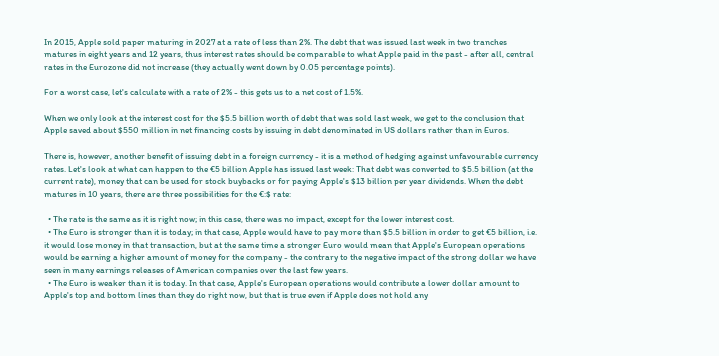In 2015, Apple sold paper maturing in 2027 at a rate of less than 2%. The debt that was issued last week in two tranches matures in eight years and 12 years, thus interest rates should be comparable to what Apple paid in the past - after all, central rates in the Eurozone did not increase (they actually went down by 0.05 percentage points).

For a worst case, let's calculate with a rate of 2% - this gets us to a net cost of 1.5%.

When we only look at the interest cost for the $5.5 billion worth of debt that was sold last week, we get to the conclusion that Apple saved about $550 million in net financing costs by issuing in debt denominated in US dollars rather than in Euros.

There is, however, another benefit of issuing debt in a foreign currency - it is a method of hedging against unfavourable currency rates. Let's look at what can happen to the €5 billion Apple has issued last week: That debt was converted to $5.5 billion (at the current rate), money that can be used for stock buybacks or for paying Apple's $13 billion per year dividends. When the debt matures in 10 years, there are three possibilities for the €:$ rate:

  • The rate is the same as it is right now; in this case, there was no impact, except for the lower interest cost.
  • The Euro is stronger than it is today; in that case, Apple would have to pay more than $5.5 billion in order to get €5 billion, i.e. it would lose money in that transaction, but at the same time a stronger Euro would mean that Apple's European operations would be earning a higher amount of money for the company - the contrary to the negative impact of the strong dollar we have seen in many earnings releases of American companies over the last few years.
  • The Euro is weaker than it is today. In that case, Apple's European operations would contribute a lower dollar amount to Apple's top and bottom lines than they do right now, but that is true even if Apple does not hold any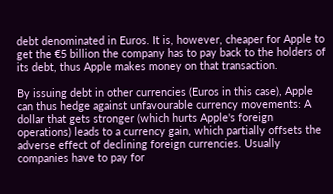debt denominated in Euros. It is, however, cheaper for Apple to get the €5 billion the company has to pay back to the holders of its debt, thus Apple makes money on that transaction.

By issuing debt in other currencies (Euros in this case), Apple can thus hedge against unfavourable currency movements: A dollar that gets stronger (which hurts Apple's foreign operations) leads to a currency gain, which partially offsets the adverse effect of declining foreign currencies. Usually companies have to pay for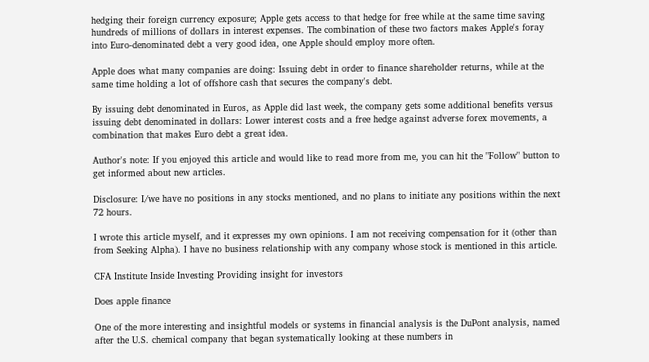hedging their foreign currency exposure; Apple gets access to that hedge for free while at the same time saving hundreds of millions of dollars in interest expenses. The combination of these two factors makes Apple's foray into Euro-denominated debt a very good idea, one Apple should employ more often.

Apple does what many companies are doing: Issuing debt in order to finance shareholder returns, while at the same time holding a lot of offshore cash that secures the company's debt.

By issuing debt denominated in Euros, as Apple did last week, the company gets some additional benefits versus issuing debt denominated in dollars: Lower interest costs and a free hedge against adverse forex movements, a combination that makes Euro debt a great idea.

Author's note: If you enjoyed this article and would like to read more from me, you can hit the "Follow" button to get informed about new articles.

Disclosure: I/we have no positions in any stocks mentioned, and no plans to initiate any positions within the next 72 hours.

I wrote this article myself, and it expresses my own opinions. I am not receiving compensation for it (other than from Seeking Alpha). I have no business relationship with any company whose stock is mentioned in this article.

CFA Institute Inside Investing Providing insight for investors

Does apple finance

One of the more interesting and insightful models or systems in financial analysis is the DuPont analysis, named after the U.S. chemical company that began systematically looking at these numbers in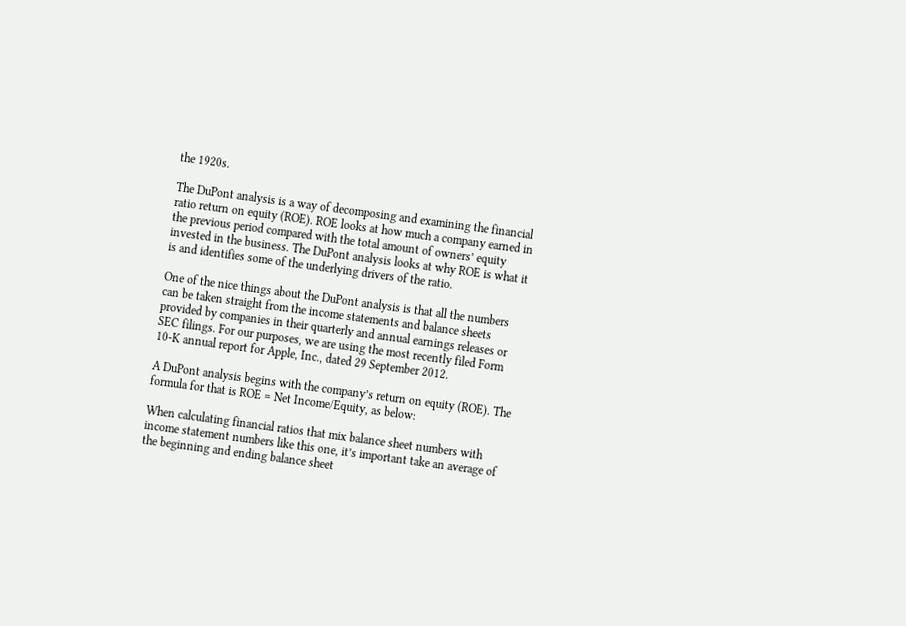the 1920s.

The DuPont analysis is a way of decomposing and examining the financial ratio return on equity (ROE). ROE looks at how much a company earned in the previous period compared with the total amount of owners’ equity invested in the business. The DuPont analysis looks at why ROE is what it is and identifies some of the underlying drivers of the ratio.

One of the nice things about the DuPont analysis is that all the numbers can be taken straight from the income statements and balance sheets provided by companies in their quarterly and annual earnings releases or SEC filings. For our purposes, we are using the most recently filed Form 10-K annual report for Apple, Inc., dated 29 September 2012.

A DuPont analysis begins with the company’s return on equity (ROE). The formula for that is ROE = Net Income/Equity, as below:

When calculating financial ratios that mix balance sheet numbers with income statement numbers like this one, it’s important take an average of the beginning and ending balance sheet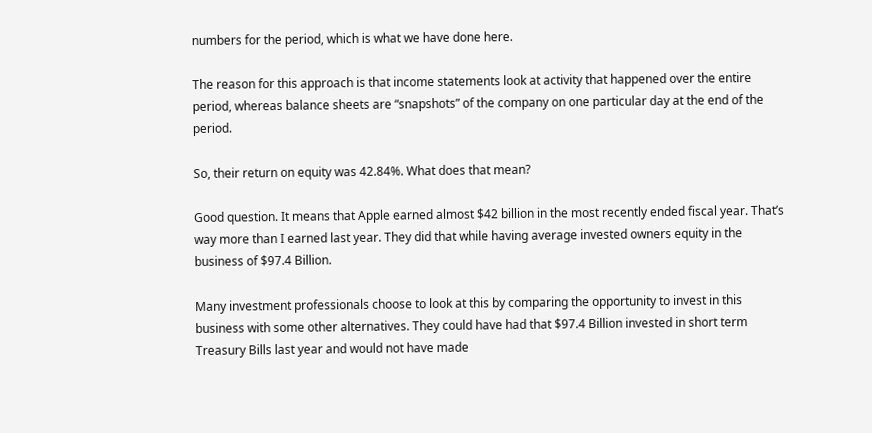numbers for the period, which is what we have done here.

The reason for this approach is that income statements look at activity that happened over the entire period, whereas balance sheets are “snapshots” of the company on one particular day at the end of the period.

So, their return on equity was 42.84%. What does that mean?

Good question. It means that Apple earned almost $42 billion in the most recently ended fiscal year. That’s way more than I earned last year. They did that while having average invested owners equity in the business of $97.4 Billion.

Many investment professionals choose to look at this by comparing the opportunity to invest in this business with some other alternatives. They could have had that $97.4 Billion invested in short term Treasury Bills last year and would not have made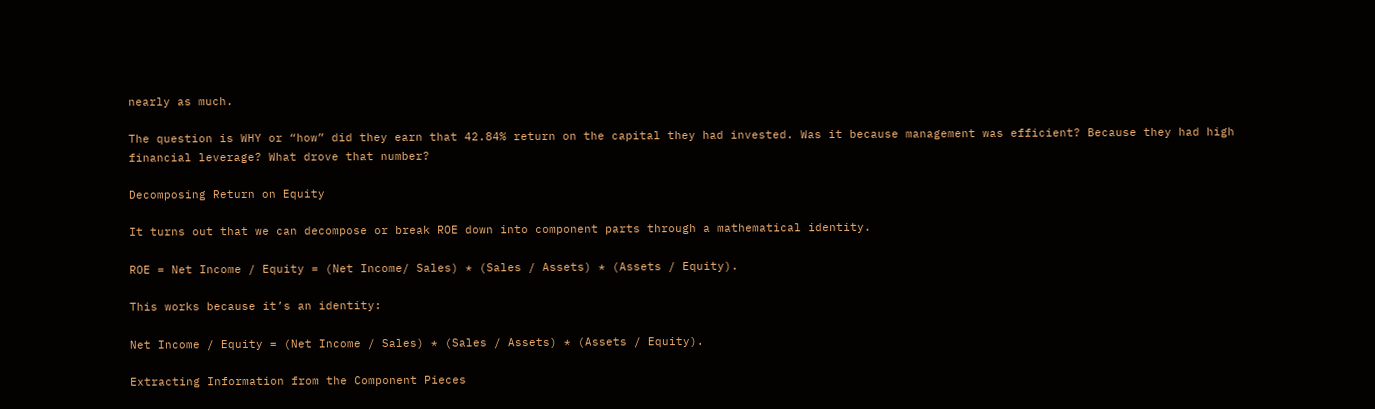nearly as much.

The question is WHY or “how” did they earn that 42.84% return on the capital they had invested. Was it because management was efficient? Because they had high financial leverage? What drove that number?

Decomposing Return on Equity

It turns out that we can decompose or break ROE down into component parts through a mathematical identity.

ROE = Net Income / Equity = (Net Income/ Sales) * (Sales / Assets) * (Assets / Equity).

This works because it’s an identity:

Net Income / Equity = (Net Income / Sales) * (Sales / Assets) * (Assets / Equity).

Extracting Information from the Component Pieces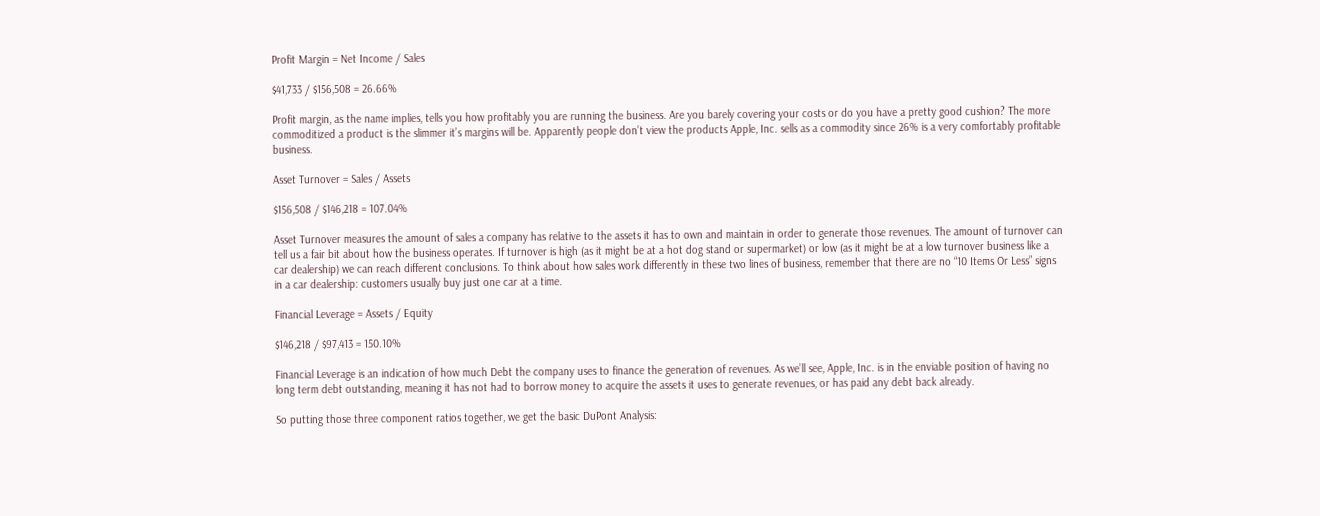Profit Margin = Net Income / Sales

$41,733 / $156,508 = 26.66%

Profit margin, as the name implies, tells you how profitably you are running the business. Are you barely covering your costs or do you have a pretty good cushion? The more commoditized a product is the slimmer it’s margins will be. Apparently people don’t view the products Apple, Inc. sells as a commodity since 26% is a very comfortably profitable business.

Asset Turnover = Sales / Assets

$156,508 / $146,218 = 107.04%

Asset Turnover measures the amount of sales a company has relative to the assets it has to own and maintain in order to generate those revenues. The amount of turnover can tell us a fair bit about how the business operates. If turnover is high (as it might be at a hot dog stand or supermarket) or low (as it might be at a low turnover business like a car dealership) we can reach different conclusions. To think about how sales work differently in these two lines of business, remember that there are no “10 Items Or Less” signs in a car dealership: customers usually buy just one car at a time.

Financial Leverage = Assets / Equity

$146,218 / $97,413 = 150.10%

Financial Leverage is an indication of how much Debt the company uses to finance the generation of revenues. As we’ll see, Apple, Inc. is in the enviable position of having no long term debt outstanding, meaning it has not had to borrow money to acquire the assets it uses to generate revenues, or has paid any debt back already.

So putting those three component ratios together, we get the basic DuPont Analysis: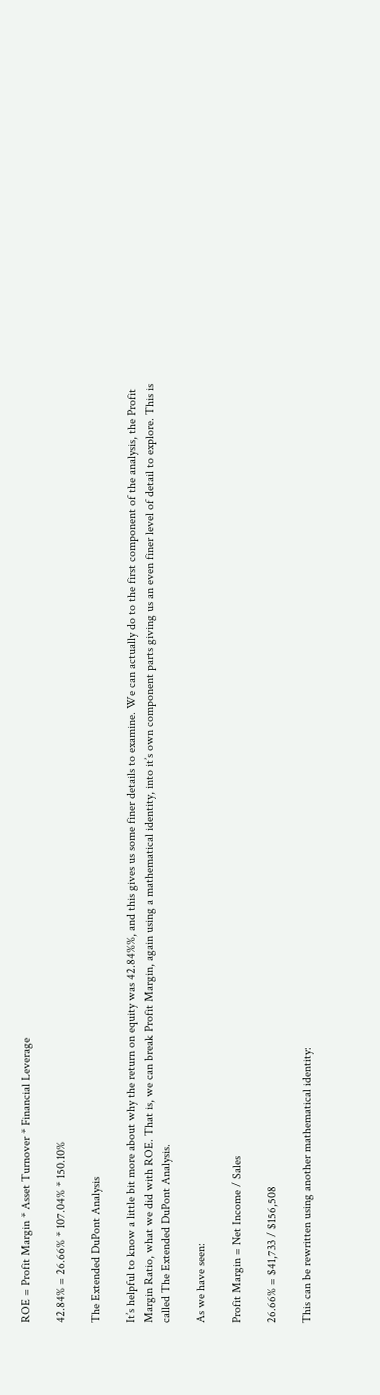ROE = Profit Margin * Asset Turnover * Financial Leverage

42.84% = 26.66% * 107.04% * 150.10%

The Extended DuPont Analysis

It’s helpful to know a little bit more about why the return on equity was 42.84%%, and this gives us some finer details to examine. We can actually do to the first component of the analysis, the Profit Margin Ratio, what we did with ROE. That is, we can break Profit Margin, again using a mathematical identity, into it’s own component parts giving us an even finer level of detail to explore. This is called The Extended DuPont Analysis.

As we have seen:

Profit Margin = Net Income / Sales

26.66% = $41,733 / $156,508

This can be rewritten using another mathematical identity: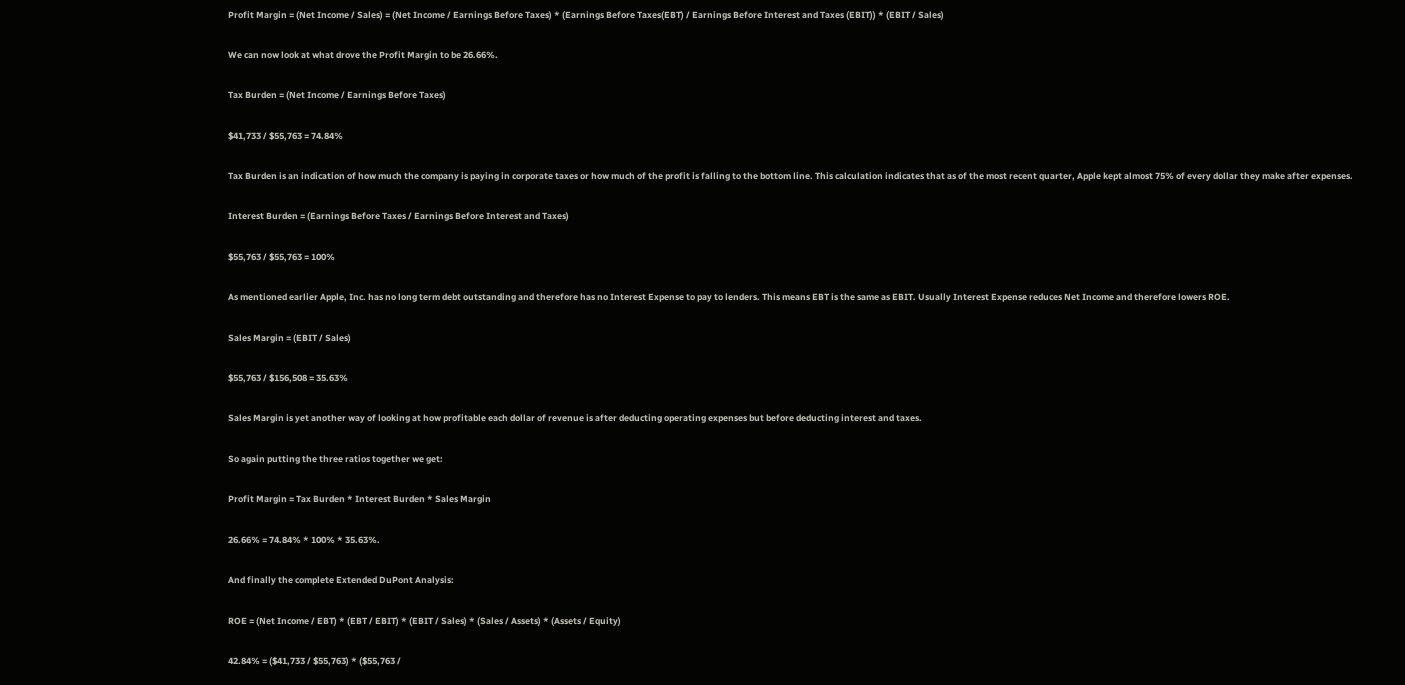Profit Margin = (Net Income / Sales) = (Net Income / Earnings Before Taxes) * (Earnings Before Taxes(EBT) / Earnings Before Interest and Taxes (EBIT)) * (EBIT / Sales)

We can now look at what drove the Profit Margin to be 26.66%.

Tax Burden = (Net Income / Earnings Before Taxes)

$41,733 / $55,763 = 74.84%

Tax Burden is an indication of how much the company is paying in corporate taxes or how much of the profit is falling to the bottom line. This calculation indicates that as of the most recent quarter, Apple kept almost 75% of every dollar they make after expenses.

Interest Burden = (Earnings Before Taxes / Earnings Before Interest and Taxes)

$55,763 / $55,763 = 100%

As mentioned earlier Apple, Inc. has no long term debt outstanding and therefore has no Interest Expense to pay to lenders. This means EBT is the same as EBIT. Usually Interest Expense reduces Net Income and therefore lowers ROE.

Sales Margin = (EBIT / Sales)

$55,763 / $156,508 = 35.63%

Sales Margin is yet another way of looking at how profitable each dollar of revenue is after deducting operating expenses but before deducting interest and taxes.

So again putting the three ratios together we get:

Profit Margin = Tax Burden * Interest Burden * Sales Margin

26.66% = 74.84% * 100% * 35.63%.

And finally the complete Extended DuPont Analysis:

ROE = (Net Income / EBT) * (EBT / EBIT) * (EBIT / Sales) * (Sales / Assets) * (Assets / Equity)

42.84% = ($41,733 / $55,763) * ($55,763 /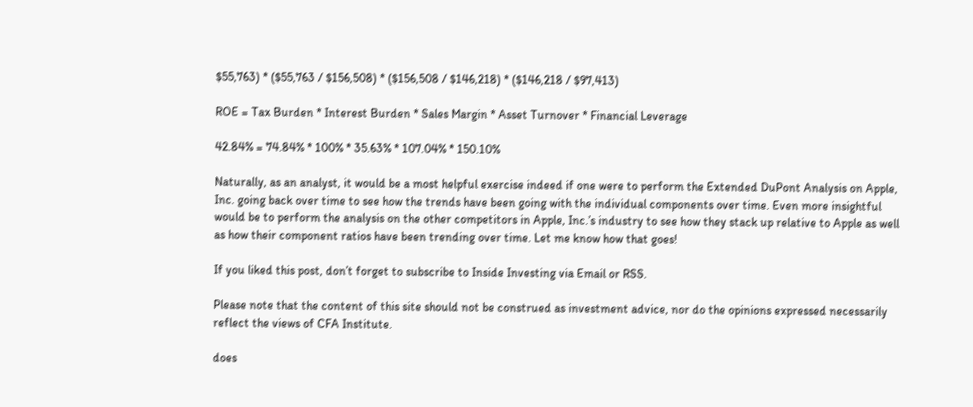$55,763) * ($55,763 / $156,508) * ($156,508 / $146,218) * ($146,218 / $97,413)

ROE = Tax Burden * Interest Burden * Sales Margin * Asset Turnover * Financial Leverage

42.84% = 74.84% * 100% * 35.63% * 107.04% * 150.10%

Naturally, as an analyst, it would be a most helpful exercise indeed if one were to perform the Extended DuPont Analysis on Apple, Inc. going back over time to see how the trends have been going with the individual components over time. Even more insightful would be to perform the analysis on the other competitors in Apple, Inc.’s industry to see how they stack up relative to Apple as well as how their component ratios have been trending over time. Let me know how that goes!

If you liked this post, don’t forget to subscribe to Inside Investing via Email or RSS.

Please note that the content of this site should not be construed as investment advice, nor do the opinions expressed necessarily reflect the views of CFA Institute.

does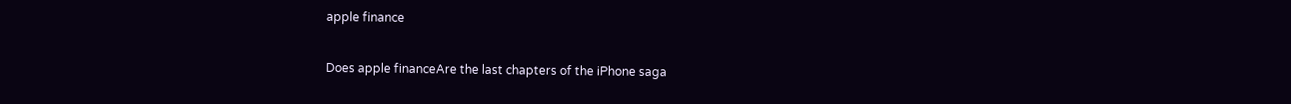apple finance

Does apple financeAre the last chapters of the iPhone saga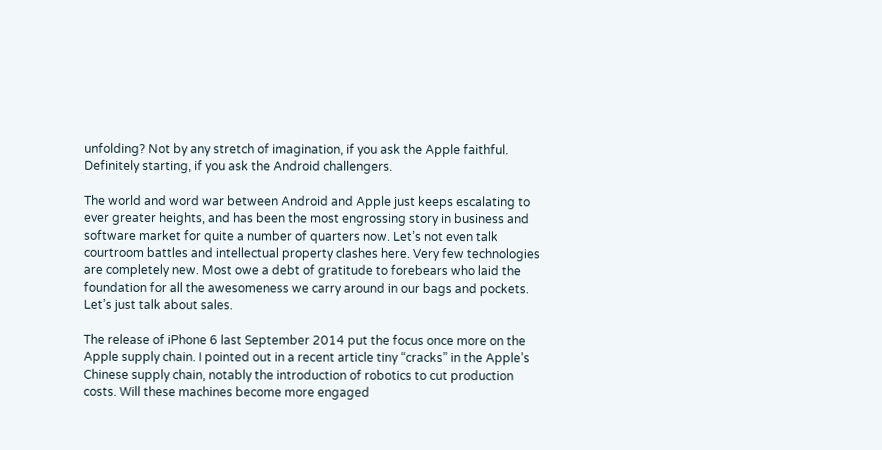unfolding? Not by any stretch of imagination, if you ask the Apple faithful. Definitely starting, if you ask the Android challengers.

The world and word war between Android and Apple just keeps escalating to ever greater heights, and has been the most engrossing story in business and software market for quite a number of quarters now. Let’s not even talk courtroom battles and intellectual property clashes here. Very few technologies are completely new. Most owe a debt of gratitude to forebears who laid the foundation for all the awesomeness we carry around in our bags and pockets. Let’s just talk about sales.

The release of iPhone 6 last September 2014 put the focus once more on the Apple supply chain. I pointed out in a recent article tiny “cracks” in the Apple’s Chinese supply chain, notably the introduction of robotics to cut production costs. Will these machines become more engaged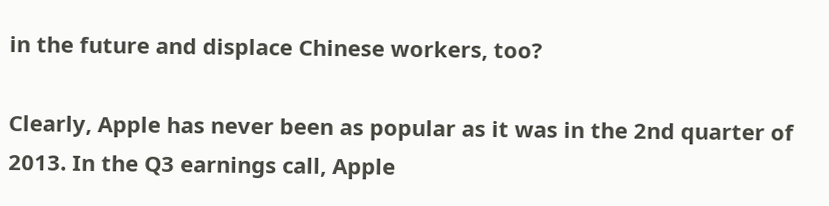in the future and displace Chinese workers, too?

Clearly, Apple has never been as popular as it was in the 2nd quarter of 2013. In the Q3 earnings call, Apple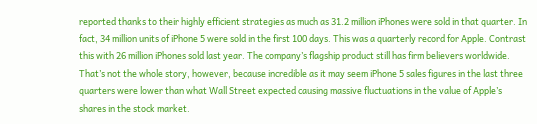reported thanks to their highly efficient strategies as much as 31.2 million iPhones were sold in that quarter. In fact, 34 million units of iPhone 5 were sold in the first 100 days. This was a quarterly record for Apple. Contrast this with 26 million iPhones sold last year. The company’s flagship product still has firm believers worldwide. That’s not the whole story, however, because incredible as it may seem iPhone 5 sales figures in the last three quarters were lower than what Wall Street expected causing massive fluctuations in the value of Apple’s shares in the stock market.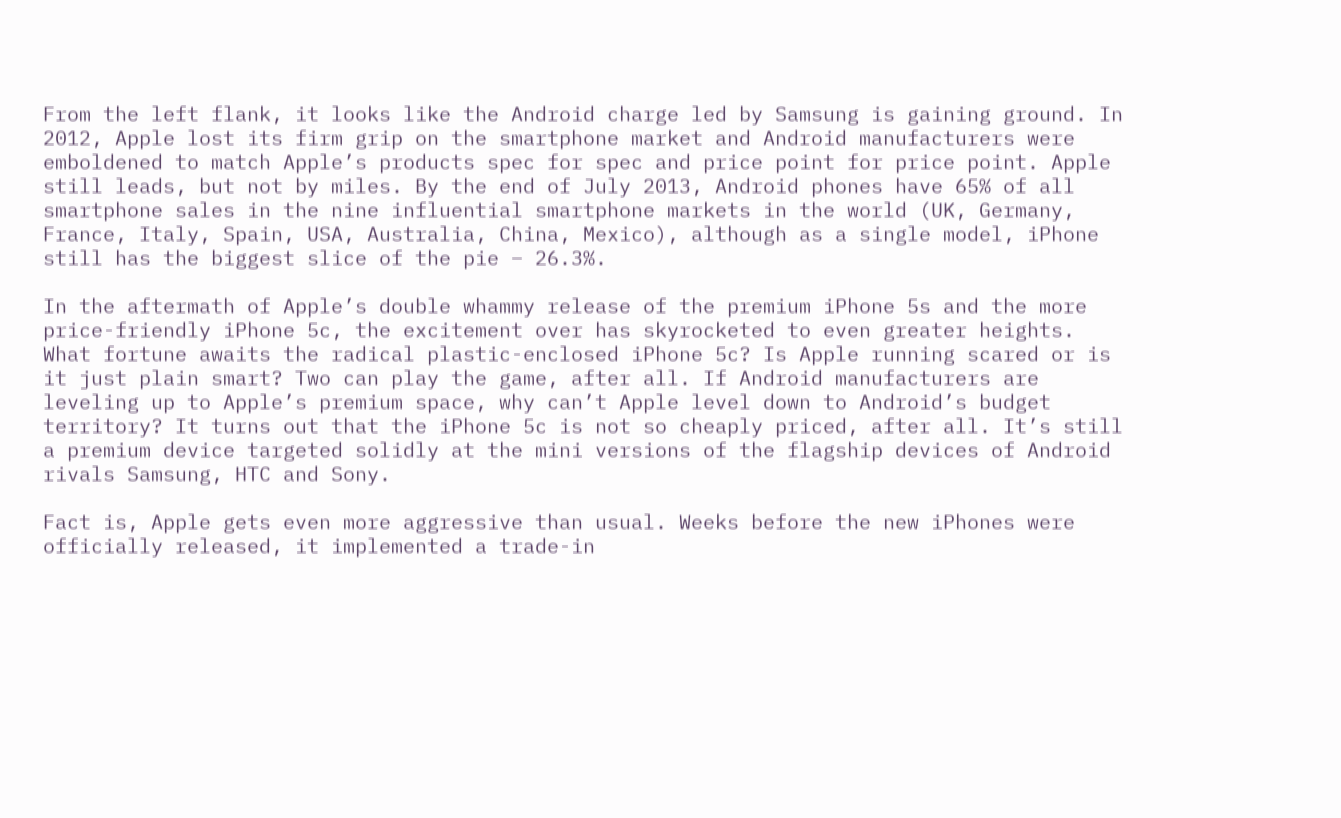From the left flank, it looks like the Android charge led by Samsung is gaining ground. In 2012, Apple lost its firm grip on the smartphone market and Android manufacturers were emboldened to match Apple’s products spec for spec and price point for price point. Apple still leads, but not by miles. By the end of July 2013, Android phones have 65% of all smartphone sales in the nine influential smartphone markets in the world (UK, Germany, France, Italy, Spain, USA, Australia, China, Mexico), although as a single model, iPhone still has the biggest slice of the pie – 26.3%.

In the aftermath of Apple’s double whammy release of the premium iPhone 5s and the more price-friendly iPhone 5c, the excitement over has skyrocketed to even greater heights. What fortune awaits the radical plastic-enclosed iPhone 5c? Is Apple running scared or is it just plain smart? Two can play the game, after all. If Android manufacturers are leveling up to Apple’s premium space, why can’t Apple level down to Android’s budget territory? It turns out that the iPhone 5c is not so cheaply priced, after all. It’s still a premium device targeted solidly at the mini versions of the flagship devices of Android rivals Samsung, HTC and Sony.

Fact is, Apple gets even more aggressive than usual. Weeks before the new iPhones were officially released, it implemented a trade-in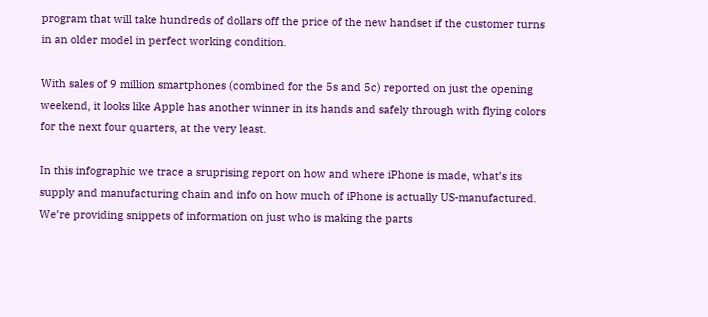program that will take hundreds of dollars off the price of the new handset if the customer turns in an older model in perfect working condition.

With sales of 9 million smartphones (combined for the 5s and 5c) reported on just the opening weekend, it looks like Apple has another winner in its hands and safely through with flying colors for the next four quarters, at the very least.

In this infographic we trace a sruprising report on how and where iPhone is made, what’s its supply and manufacturing chain and info on how much of iPhone is actually US-manufactured. We’re providing snippets of information on just who is making the parts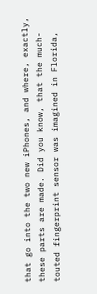that go into the two new iPhones, and where, exactly, these parts are made. Did you know, that the much-touted fingerprint sensor was imagined in Florida,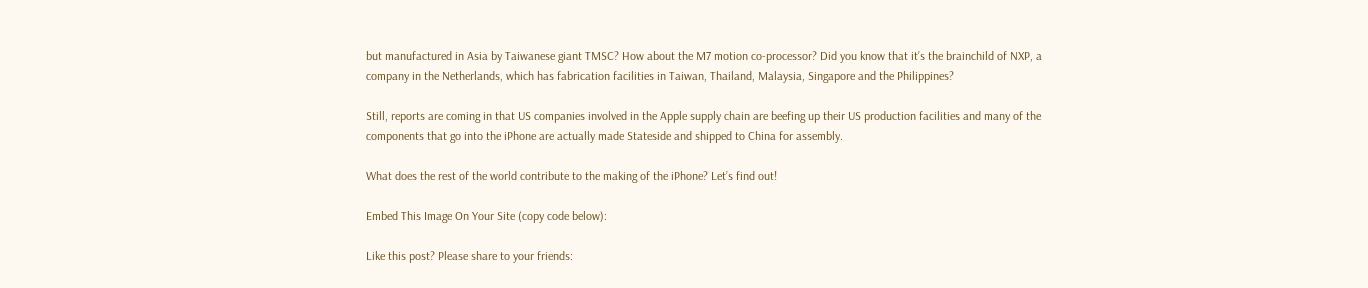but manufactured in Asia by Taiwanese giant TMSC? How about the M7 motion co-processor? Did you know that it’s the brainchild of NXP, a company in the Netherlands, which has fabrication facilities in Taiwan, Thailand, Malaysia, Singapore and the Philippines?

Still, reports are coming in that US companies involved in the Apple supply chain are beefing up their US production facilities and many of the components that go into the iPhone are actually made Stateside and shipped to China for assembly.

What does the rest of the world contribute to the making of the iPhone? Let’s find out!

Embed This Image On Your Site (copy code below):

Like this post? Please share to your friends: